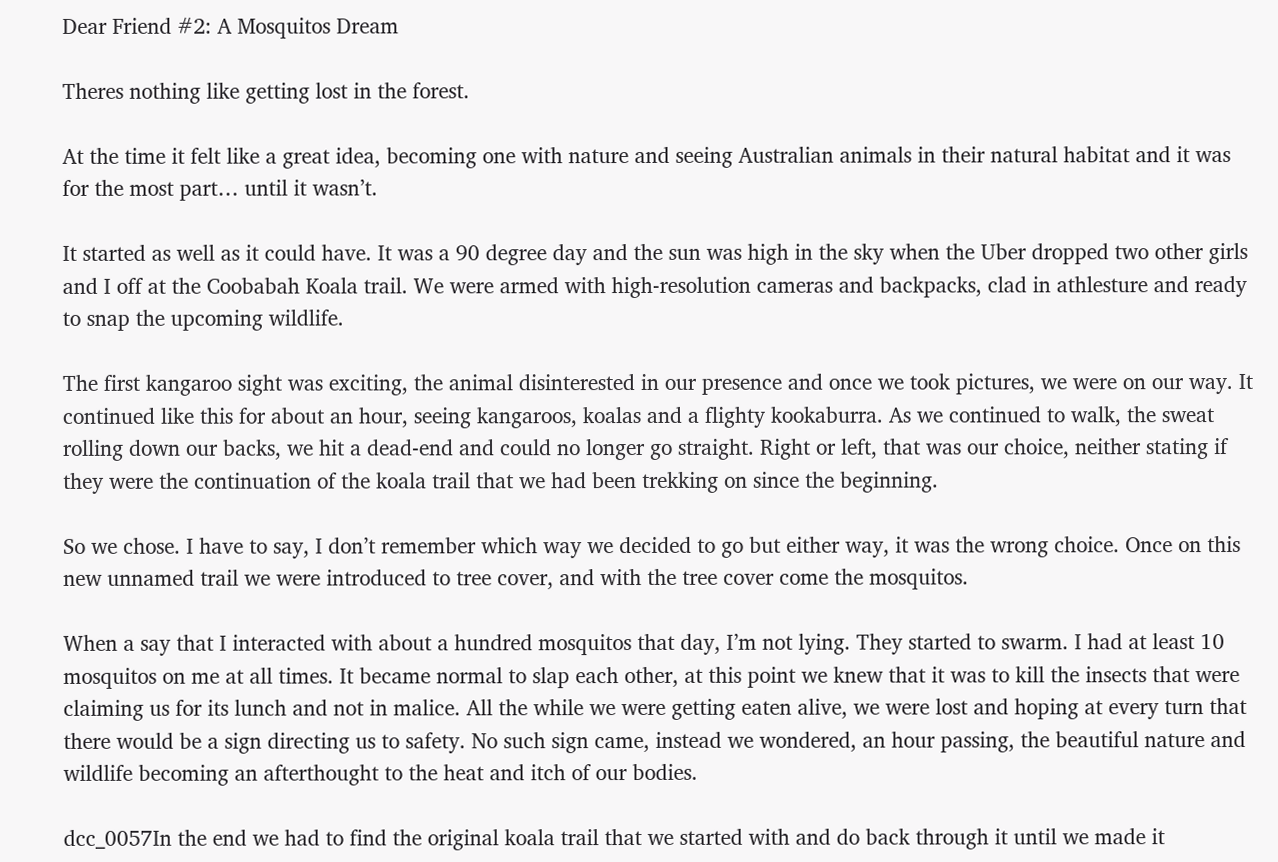Dear Friend #2: A Mosquitos Dream

Theres nothing like getting lost in the forest.

At the time it felt like a great idea, becoming one with nature and seeing Australian animals in their natural habitat and it was for the most part… until it wasn’t.

It started as well as it could have. It was a 90 degree day and the sun was high in the sky when the Uber dropped two other girls and I off at the Coobabah Koala trail. We were armed with high-resolution cameras and backpacks, clad in athlesture and ready to snap the upcoming wildlife.

The first kangaroo sight was exciting, the animal disinterested in our presence and once we took pictures, we were on our way. It continued like this for about an hour, seeing kangaroos, koalas and a flighty kookaburra. As we continued to walk, the sweat rolling down our backs, we hit a dead-end and could no longer go straight. Right or left, that was our choice, neither stating if they were the continuation of the koala trail that we had been trekking on since the beginning.

So we chose. I have to say, I don’t remember which way we decided to go but either way, it was the wrong choice. Once on this new unnamed trail we were introduced to tree cover, and with the tree cover come the mosquitos.

When a say that I interacted with about a hundred mosquitos that day, I’m not lying. They started to swarm. I had at least 10 mosquitos on me at all times. It became normal to slap each other, at this point we knew that it was to kill the insects that were claiming us for its lunch and not in malice. All the while we were getting eaten alive, we were lost and hoping at every turn that there would be a sign directing us to safety. No such sign came, instead we wondered, an hour passing, the beautiful nature and wildlife becoming an afterthought to the heat and itch of our bodies.

dcc_0057In the end we had to find the original koala trail that we started with and do back through it until we made it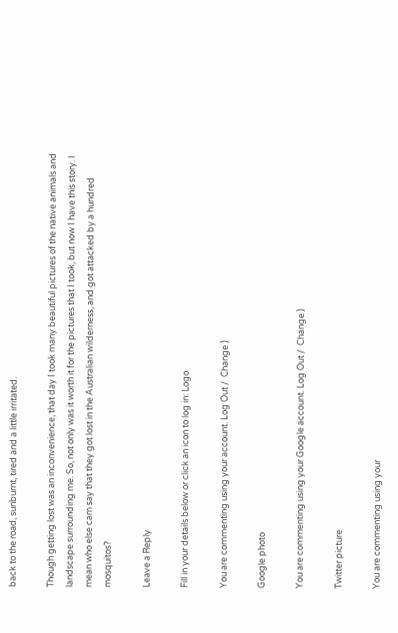back to the road, sunburnt, tired and a little irritated.

Though getting lost was an inconvenience, that day I took many beautiful pictures of the native animals and landscape surrounding me. So, not only was it worth it for the pictures that I took, but now I have this story. I mean who else cam say that they got lost in the Australian wilderness, and got attacked by a hundred mosquitos?

Leave a Reply

Fill in your details below or click an icon to log in: Logo

You are commenting using your account. Log Out /  Change )

Google photo

You are commenting using your Google account. Log Out /  Change )

Twitter picture

You are commenting using your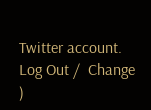Twitter account. Log Out /  Change )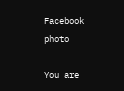Facebook photo

You are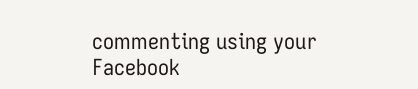commenting using your Facebook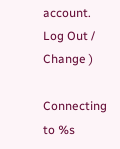account. Log Out /  Change )

Connecting to %s